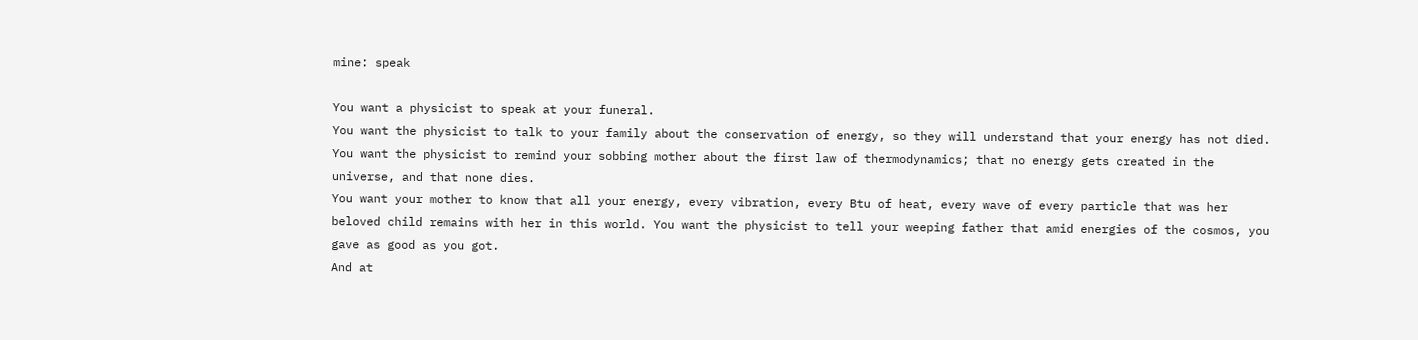mine: speak

You want a physicist to speak at your funeral.
You want the physicist to talk to your family about the conservation of energy, so they will understand that your energy has not died. You want the physicist to remind your sobbing mother about the first law of thermodynamics; that no energy gets created in the universe, and that none dies.
You want your mother to know that all your energy, every vibration, every Btu of heat, every wave of every particle that was her beloved child remains with her in this world. You want the physicist to tell your weeping father that amid energies of the cosmos, you gave as good as you got.
And at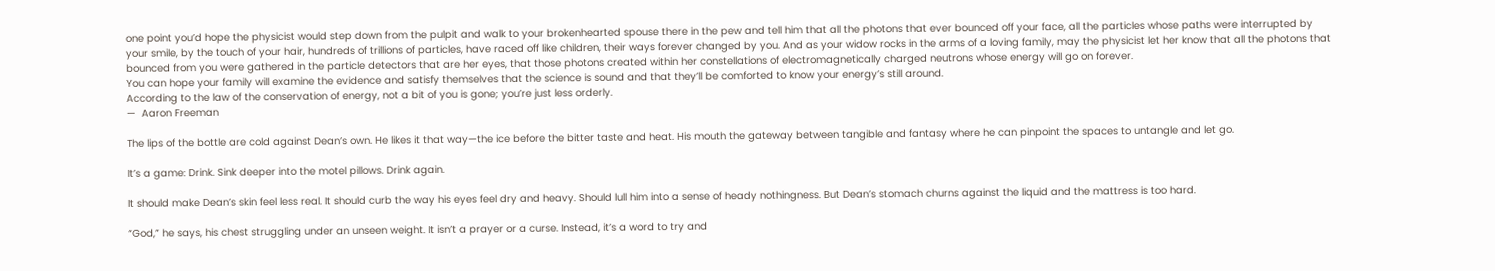one point you’d hope the physicist would step down from the pulpit and walk to your brokenhearted spouse there in the pew and tell him that all the photons that ever bounced off your face, all the particles whose paths were interrupted by your smile, by the touch of your hair, hundreds of trillions of particles, have raced off like children, their ways forever changed by you. And as your widow rocks in the arms of a loving family, may the physicist let her know that all the photons that bounced from you were gathered in the particle detectors that are her eyes, that those photons created within her constellations of electromagnetically charged neutrons whose energy will go on forever.
You can hope your family will examine the evidence and satisfy themselves that the science is sound and that they’ll be comforted to know your energy’s still around.
According to the law of the conservation of energy, not a bit of you is gone; you’re just less orderly.
—  Aaron Freeman

The lips of the bottle are cold against Dean’s own. He likes it that way—the ice before the bitter taste and heat. His mouth the gateway between tangible and fantasy where he can pinpoint the spaces to untangle and let go.

It’s a game: Drink. Sink deeper into the motel pillows. Drink again.

It should make Dean’s skin feel less real. It should curb the way his eyes feel dry and heavy. Should lull him into a sense of heady nothingness. But Dean’s stomach churns against the liquid and the mattress is too hard.

“God,” he says, his chest struggling under an unseen weight. It isn’t a prayer or a curse. Instead, it’s a word to try and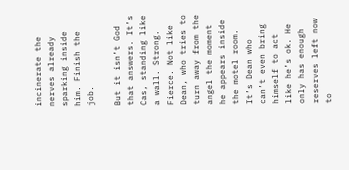incinerate the nerves already sparking inside him. Finish the job.

But it isn’t God that answers. It’s Cas, standing like a wall. Strong. Fierce. Not like Dean, who tries to turn away from the angel the moment he appears inside the motel room. It’s Dean who can’t even bring himself to act like he’s ok. He only has enough reserves left now to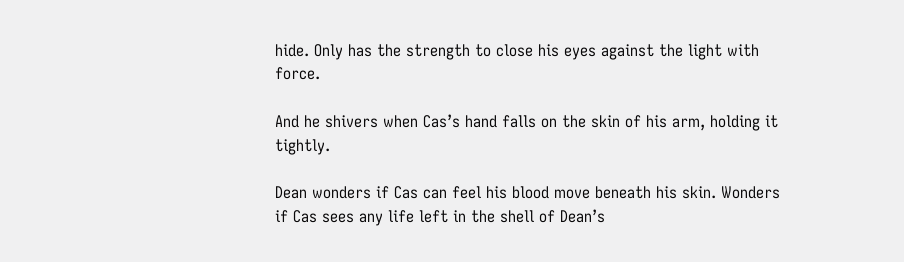hide. Only has the strength to close his eyes against the light with force.

And he shivers when Cas’s hand falls on the skin of his arm, holding it tightly.

Dean wonders if Cas can feel his blood move beneath his skin. Wonders if Cas sees any life left in the shell of Dean’s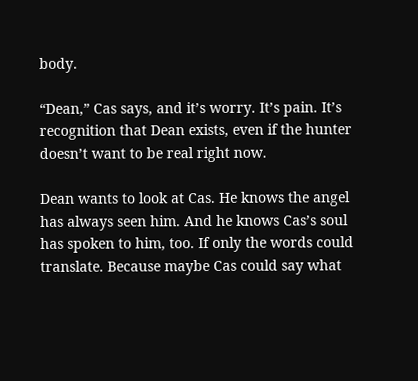body.

“Dean,” Cas says, and it’s worry. It’s pain. It’s recognition that Dean exists, even if the hunter doesn’t want to be real right now.

Dean wants to look at Cas. He knows the angel has always seen him. And he knows Cas’s soul has spoken to him, too. If only the words could translate. Because maybe Cas could say what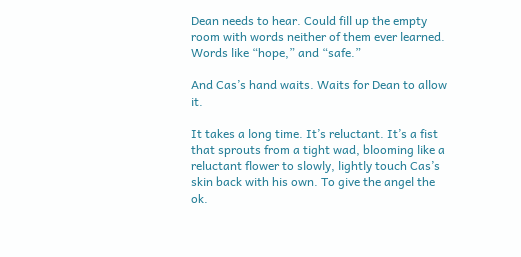Dean needs to hear. Could fill up the empty room with words neither of them ever learned. Words like “hope,” and “safe.”

And Cas’s hand waits. Waits for Dean to allow it.

It takes a long time. It’s reluctant. It’s a fist that sprouts from a tight wad, blooming like a reluctant flower to slowly, lightly touch Cas’s skin back with his own. To give the angel the ok.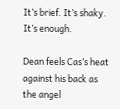It’s brief. It’s shaky. It’s enough.

Dean feels Cas’s heat against his back as the angel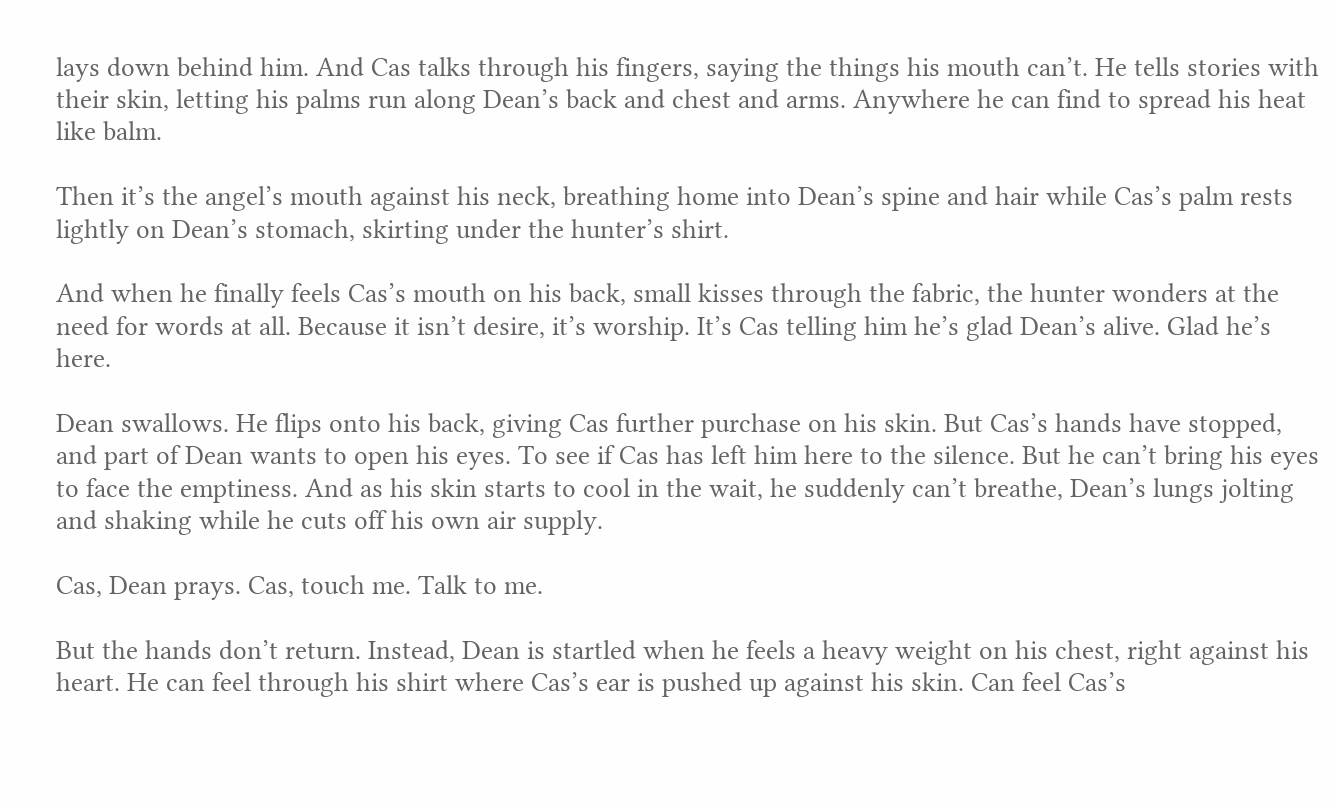lays down behind him. And Cas talks through his fingers, saying the things his mouth can’t. He tells stories with their skin, letting his palms run along Dean’s back and chest and arms. Anywhere he can find to spread his heat like balm.

Then it’s the angel’s mouth against his neck, breathing home into Dean’s spine and hair while Cas’s palm rests lightly on Dean’s stomach, skirting under the hunter’s shirt.

And when he finally feels Cas’s mouth on his back, small kisses through the fabric, the hunter wonders at the need for words at all. Because it isn’t desire, it’s worship. It’s Cas telling him he’s glad Dean’s alive. Glad he’s here.

Dean swallows. He flips onto his back, giving Cas further purchase on his skin. But Cas’s hands have stopped, and part of Dean wants to open his eyes. To see if Cas has left him here to the silence. But he can’t bring his eyes to face the emptiness. And as his skin starts to cool in the wait, he suddenly can’t breathe, Dean’s lungs jolting and shaking while he cuts off his own air supply.

Cas, Dean prays. Cas, touch me. Talk to me.

But the hands don’t return. Instead, Dean is startled when he feels a heavy weight on his chest, right against his heart. He can feel through his shirt where Cas’s ear is pushed up against his skin. Can feel Cas’s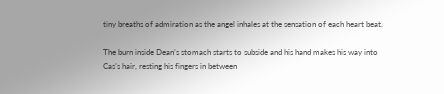tiny breaths of admiration as the angel inhales at the sensation of each heart beat.

The burn inside Dean’s stomach starts to subside and his hand makes his way into Cas’s hair, resting his fingers in between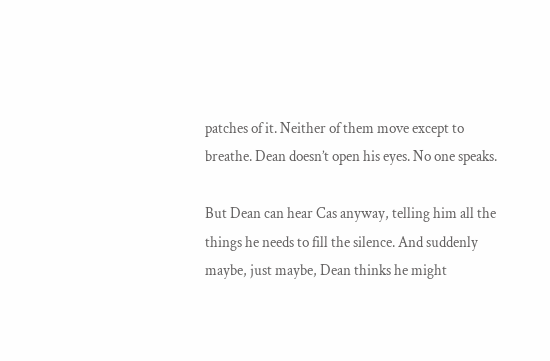patches of it. Neither of them move except to breathe. Dean doesn’t open his eyes. No one speaks.

But Dean can hear Cas anyway, telling him all the things he needs to fill the silence. And suddenly maybe, just maybe, Dean thinks he might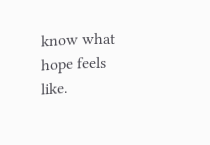know what hope feels like.